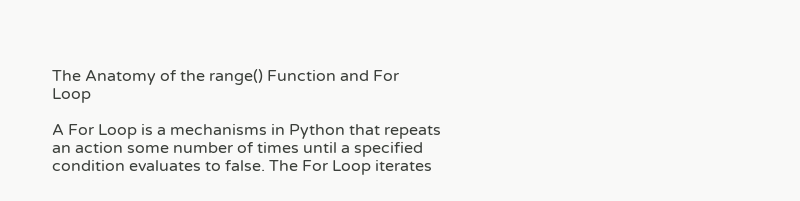The Anatomy of the range() Function and For Loop

A For Loop is a mechanisms in Python that repeats an action some number of times until a specified condition evaluates to false. The For Loop iterates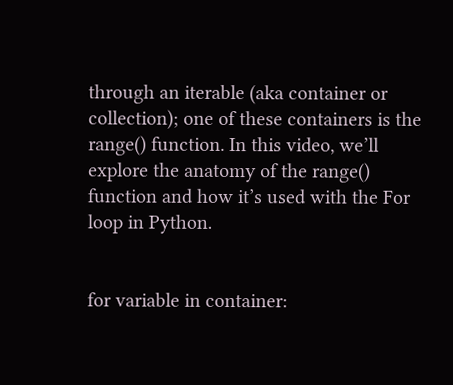through an iterable (aka container or collection); one of these containers is the range() function. In this video, we’ll explore the anatomy of the range() function and how it’s used with the For loop in Python.


for variable in container: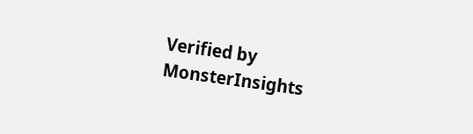Verified by MonsterInsights